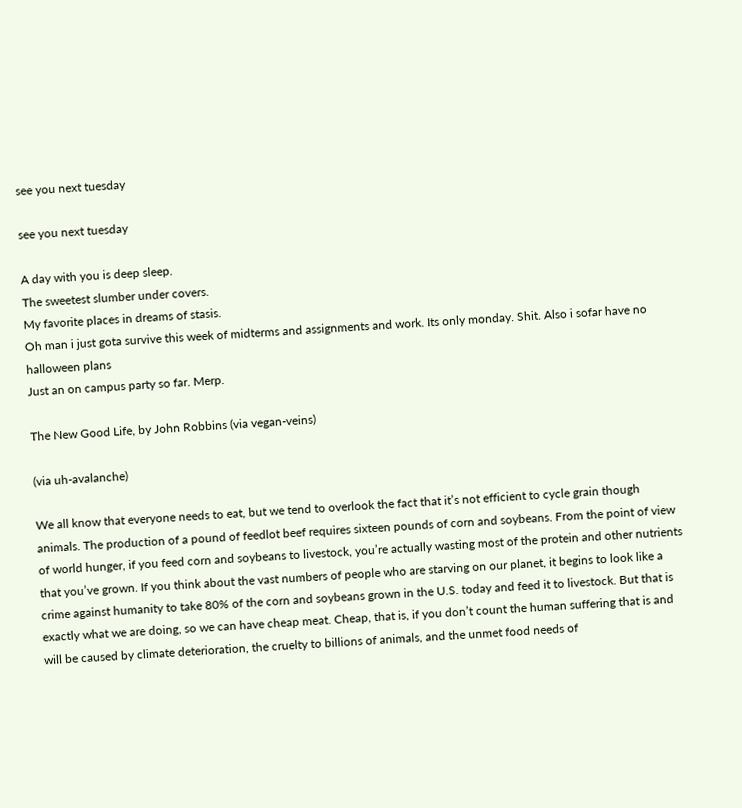see you next tuesday

see you next tuesday

A day with you is deep sleep.
The sweetest slumber under covers.
My favorite places in dreams of stasis.
Oh man i just gota survive this week of midterms and assignments and work. Its only monday. Shit. Also i sofar have no halloween plans
Just an on campus party so far. Merp.

The New Good Life, by John Robbins (via vegan-veins)

(via uh-avalanche)

We all know that everyone needs to eat, but we tend to overlook the fact that it’s not efficient to cycle grain though animals. The production of a pound of feedlot beef requires sixteen pounds of corn and soybeans. From the point of view of world hunger, if you feed corn and soybeans to livestock, you’re actually wasting most of the protein and other nutrients that you’ve grown. If you think about the vast numbers of people who are starving on our planet, it begins to look like a crime against humanity to take 80% of the corn and soybeans grown in the U.S. today and feed it to livestock. But that is exactly what we are doing, so we can have cheap meat. Cheap, that is, if you don’t count the human suffering that is and will be caused by climate deterioration, the cruelty to billions of animals, and the unmet food needs of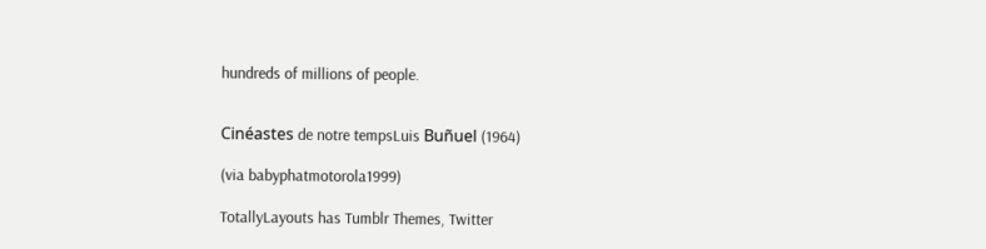hundreds of millions of people.


Cinéastes de notre tempsLuis Buñuel (1964)

(via babyphatmotorola1999)

TotallyLayouts has Tumblr Themes, Twitter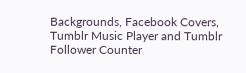Backgrounds, Facebook Covers, Tumblr Music Player and Tumblr Follower Counter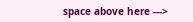space above here --->